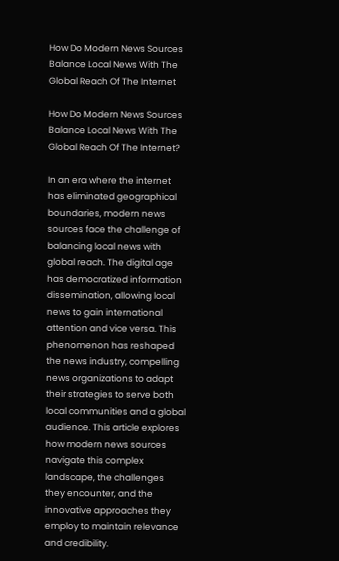How Do Modern News Sources Balance Local News With The Global Reach Of The Internet

How Do Modern News Sources Balance Local News With The Global Reach Of The Internet?

In an era where the internet has eliminated geographical boundaries, modern news sources face the challenge of balancing local news with global reach. The digital age has democratized information dissemination, allowing local news to gain international attention and vice versa. This phenomenon has reshaped the news industry, compelling news organizations to adapt their strategies to serve both local communities and a global audience. This article explores how modern news sources navigate this complex landscape, the challenges they encounter, and the innovative approaches they employ to maintain relevance and credibility.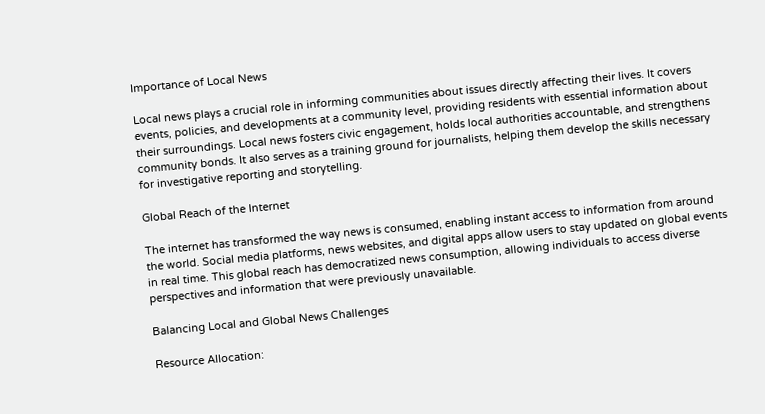Importance of Local News

Local news plays a crucial role in informing communities about issues directly affecting their lives. It covers events, policies, and developments at a community level, providing residents with essential information about their surroundings. Local news fosters civic engagement, holds local authorities accountable, and strengthens community bonds. It also serves as a training ground for journalists, helping them develop the skills necessary for investigative reporting and storytelling.

Global Reach of the Internet

The internet has transformed the way news is consumed, enabling instant access to information from around the world. Social media platforms, news websites, and digital apps allow users to stay updated on global events in real time. This global reach has democratized news consumption, allowing individuals to access diverse perspectives and information that were previously unavailable.

Balancing Local and Global News Challenges

Resource Allocation: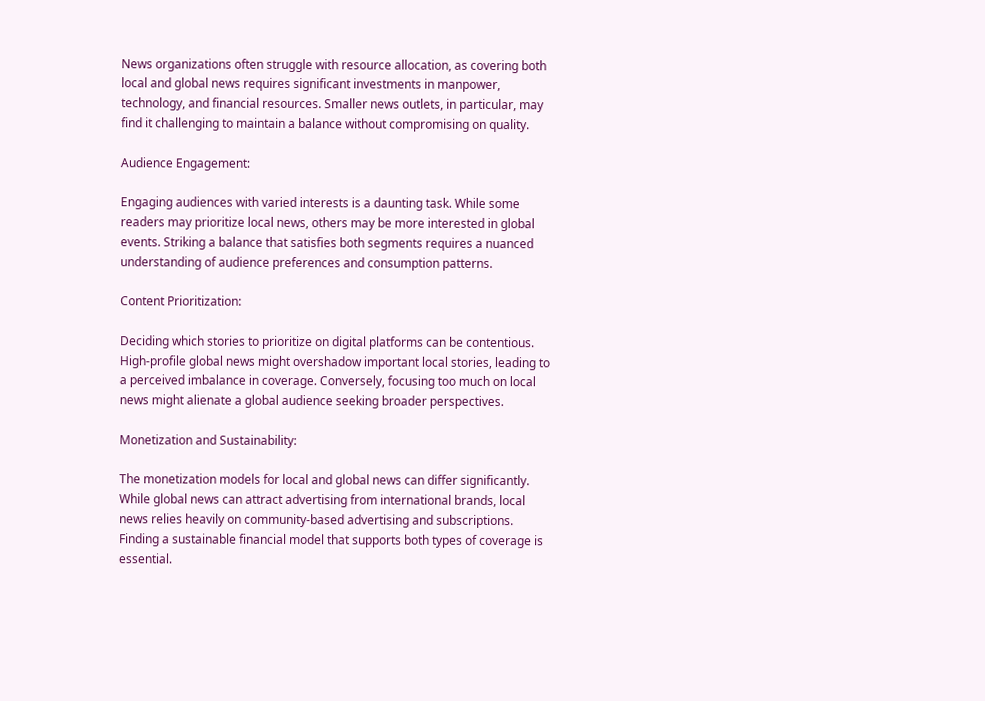News organizations often struggle with resource allocation, as covering both local and global news requires significant investments in manpower, technology, and financial resources. Smaller news outlets, in particular, may find it challenging to maintain a balance without compromising on quality.

Audience Engagement:

Engaging audiences with varied interests is a daunting task. While some readers may prioritize local news, others may be more interested in global events. Striking a balance that satisfies both segments requires a nuanced understanding of audience preferences and consumption patterns.

Content Prioritization:

Deciding which stories to prioritize on digital platforms can be contentious. High-profile global news might overshadow important local stories, leading to a perceived imbalance in coverage. Conversely, focusing too much on local news might alienate a global audience seeking broader perspectives.

Monetization and Sustainability:

The monetization models for local and global news can differ significantly. While global news can attract advertising from international brands, local news relies heavily on community-based advertising and subscriptions. Finding a sustainable financial model that supports both types of coverage is essential.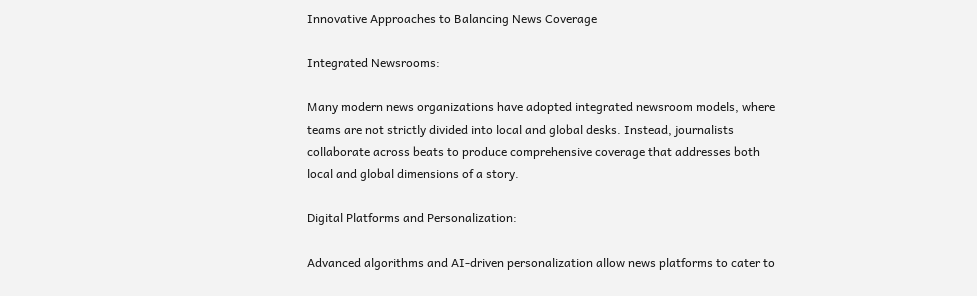Innovative Approaches to Balancing News Coverage

Integrated Newsrooms:

Many modern news organizations have adopted integrated newsroom models, where teams are not strictly divided into local and global desks. Instead, journalists collaborate across beats to produce comprehensive coverage that addresses both local and global dimensions of a story.

Digital Platforms and Personalization:

Advanced algorithms and AI-driven personalization allow news platforms to cater to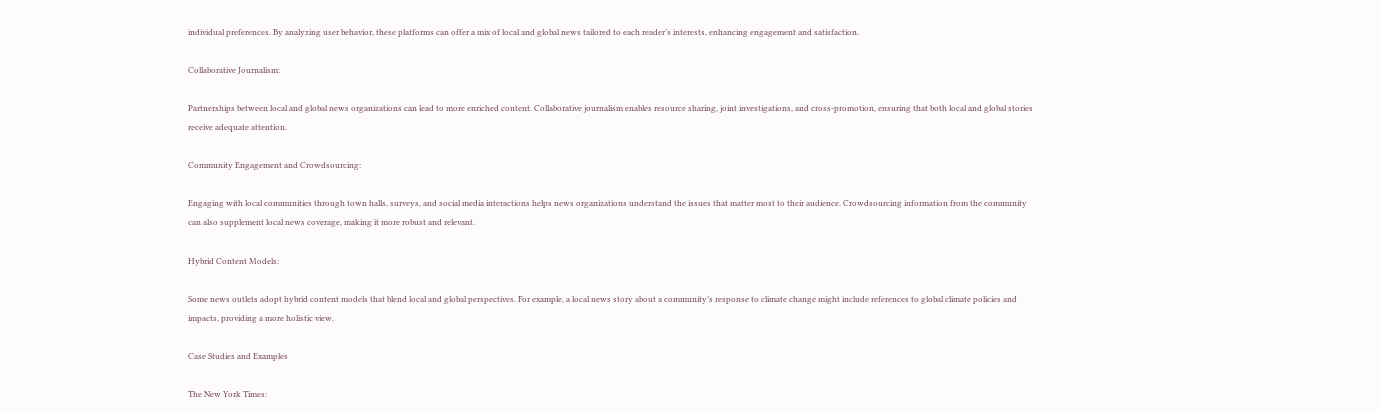individual preferences. By analyzing user behavior, these platforms can offer a mix of local and global news tailored to each reader’s interests, enhancing engagement and satisfaction.

Collaborative Journalism:

Partnerships between local and global news organizations can lead to more enriched content. Collaborative journalism enables resource sharing, joint investigations, and cross-promotion, ensuring that both local and global stories receive adequate attention.

Community Engagement and Crowdsourcing:

Engaging with local communities through town halls, surveys, and social media interactions helps news organizations understand the issues that matter most to their audience. Crowdsourcing information from the community can also supplement local news coverage, making it more robust and relevant.

Hybrid Content Models:

Some news outlets adopt hybrid content models that blend local and global perspectives. For example, a local news story about a community’s response to climate change might include references to global climate policies and impacts, providing a more holistic view.

Case Studies and Examples

The New York Times: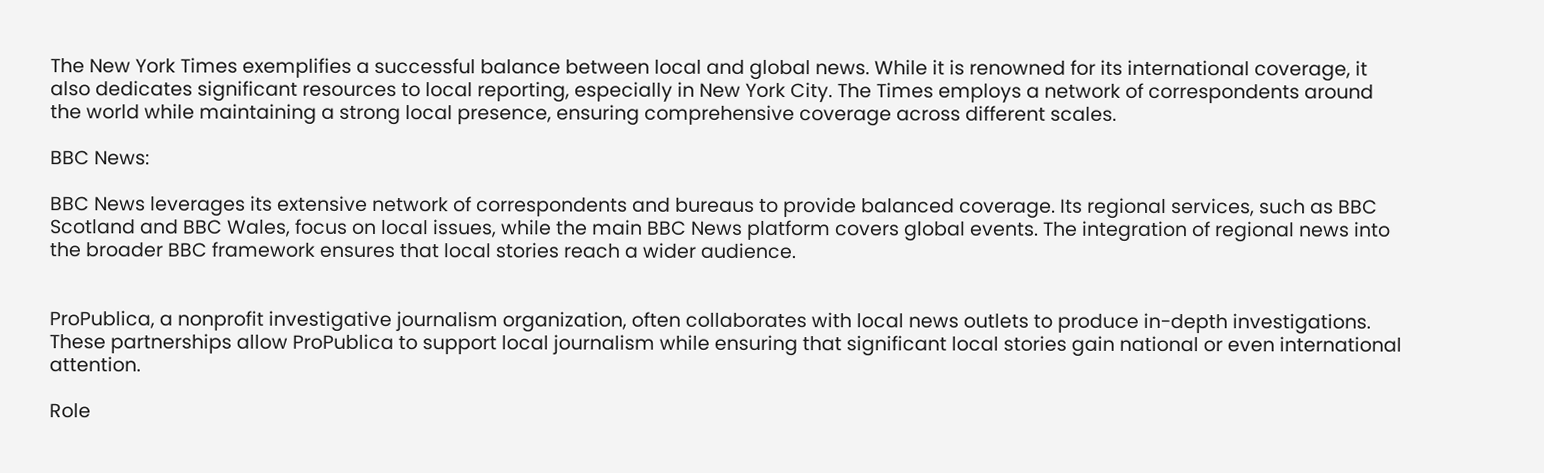The New York Times exemplifies a successful balance between local and global news. While it is renowned for its international coverage, it also dedicates significant resources to local reporting, especially in New York City. The Times employs a network of correspondents around the world while maintaining a strong local presence, ensuring comprehensive coverage across different scales.

BBC News:

BBC News leverages its extensive network of correspondents and bureaus to provide balanced coverage. Its regional services, such as BBC Scotland and BBC Wales, focus on local issues, while the main BBC News platform covers global events. The integration of regional news into the broader BBC framework ensures that local stories reach a wider audience.


ProPublica, a nonprofit investigative journalism organization, often collaborates with local news outlets to produce in-depth investigations. These partnerships allow ProPublica to support local journalism while ensuring that significant local stories gain national or even international attention.

Role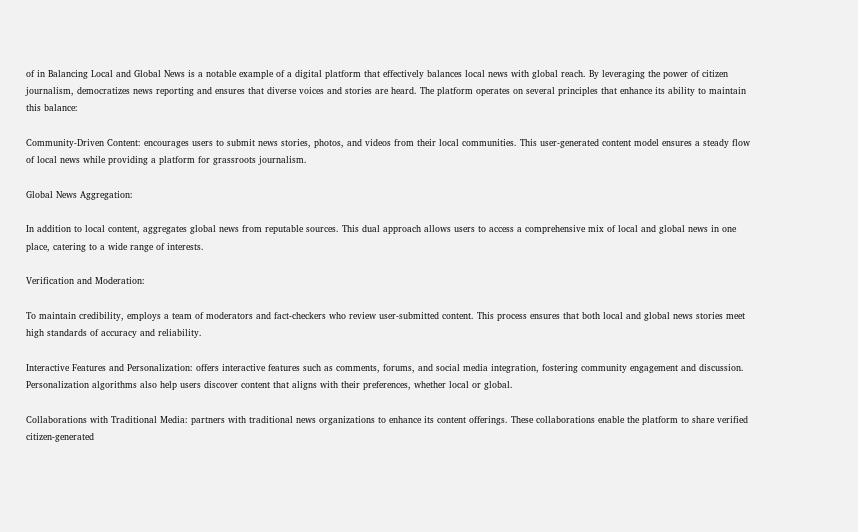of in Balancing Local and Global News is a notable example of a digital platform that effectively balances local news with global reach. By leveraging the power of citizen journalism, democratizes news reporting and ensures that diverse voices and stories are heard. The platform operates on several principles that enhance its ability to maintain this balance:

Community-Driven Content: encourages users to submit news stories, photos, and videos from their local communities. This user-generated content model ensures a steady flow of local news while providing a platform for grassroots journalism.

Global News Aggregation:

In addition to local content, aggregates global news from reputable sources. This dual approach allows users to access a comprehensive mix of local and global news in one place, catering to a wide range of interests.

Verification and Moderation:

To maintain credibility, employs a team of moderators and fact-checkers who review user-submitted content. This process ensures that both local and global news stories meet high standards of accuracy and reliability.

Interactive Features and Personalization: offers interactive features such as comments, forums, and social media integration, fostering community engagement and discussion. Personalization algorithms also help users discover content that aligns with their preferences, whether local or global.

Collaborations with Traditional Media: partners with traditional news organizations to enhance its content offerings. These collaborations enable the platform to share verified citizen-generated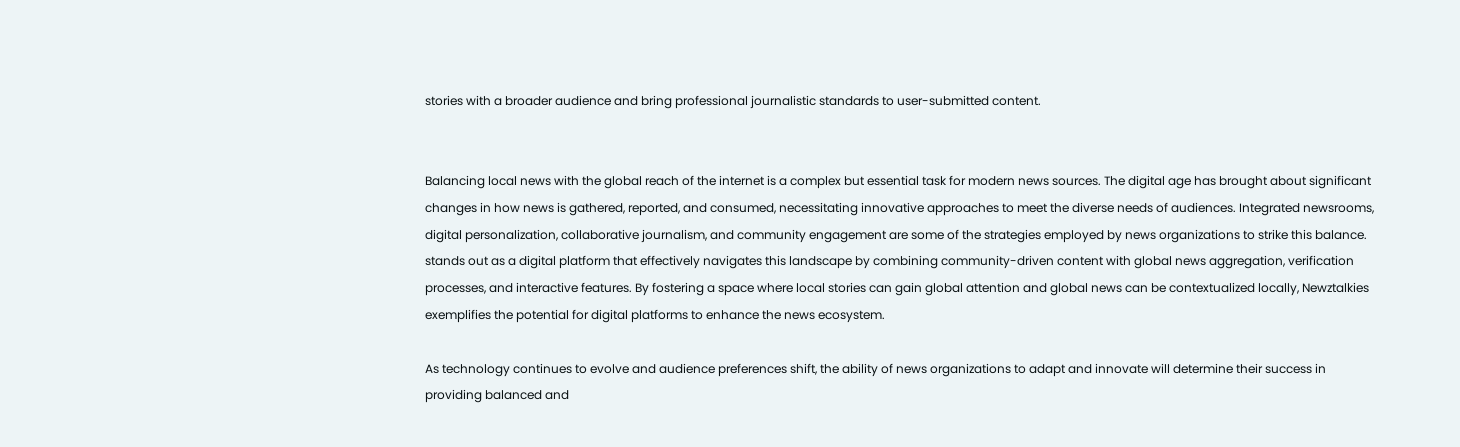stories with a broader audience and bring professional journalistic standards to user-submitted content.


Balancing local news with the global reach of the internet is a complex but essential task for modern news sources. The digital age has brought about significant changes in how news is gathered, reported, and consumed, necessitating innovative approaches to meet the diverse needs of audiences. Integrated newsrooms, digital personalization, collaborative journalism, and community engagement are some of the strategies employed by news organizations to strike this balance. stands out as a digital platform that effectively navigates this landscape by combining community-driven content with global news aggregation, verification processes, and interactive features. By fostering a space where local stories can gain global attention and global news can be contextualized locally, Newztalkies exemplifies the potential for digital platforms to enhance the news ecosystem.

As technology continues to evolve and audience preferences shift, the ability of news organizations to adapt and innovate will determine their success in providing balanced and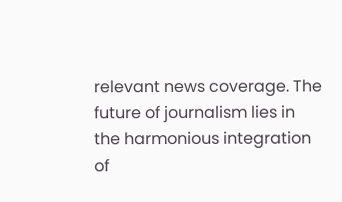relevant news coverage. The future of journalism lies in the harmonious integration of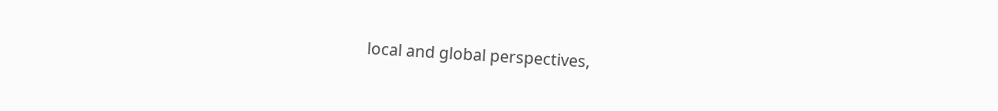local and global perspectives,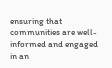ensuring that communities are well-informed and engaged in an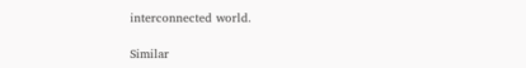interconnected world.

Similar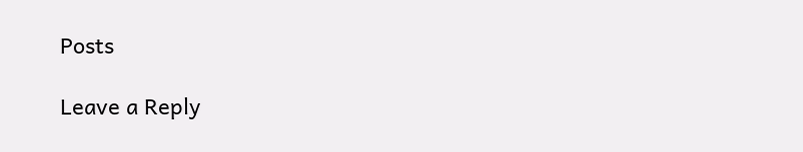Posts

Leave a Reply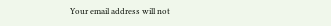Your email address will not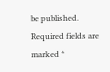be published. Required fields are marked *